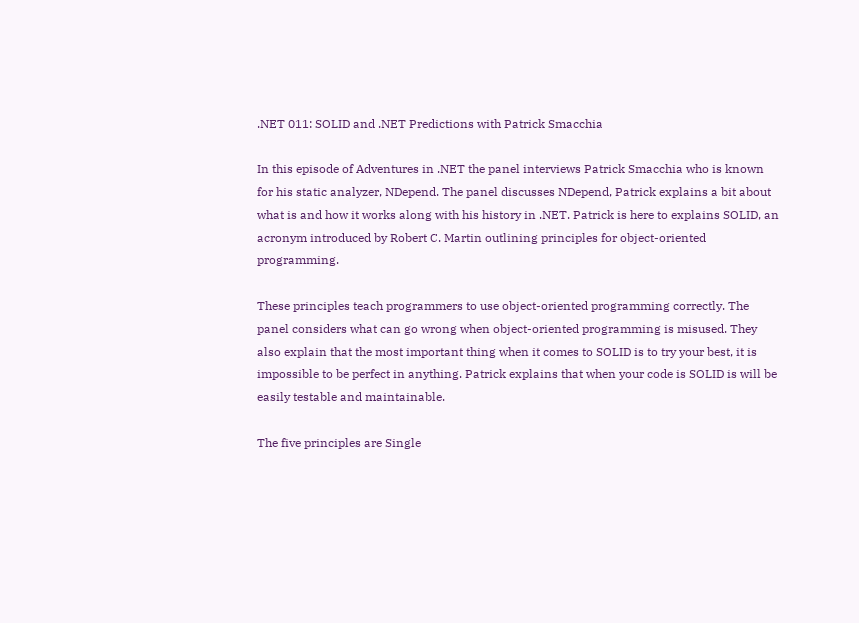.NET 011: SOLID and .NET Predictions with Patrick Smacchia

In this episode of Adventures in .NET the panel interviews Patrick Smacchia who is known for his static analyzer, NDepend. The panel discusses NDepend, Patrick explains a bit about what is and how it works along with his history in .NET. Patrick is here to explains SOLID, an acronym introduced by Robert C. Martin outlining principles for object-oriented programming.

These principles teach programmers to use object-oriented programming correctly. The panel considers what can go wrong when object-oriented programming is misused. They also explain that the most important thing when it comes to SOLID is to try your best, it is impossible to be perfect in anything. Patrick explains that when your code is SOLID is will be easily testable and maintainable.

The five principles are Single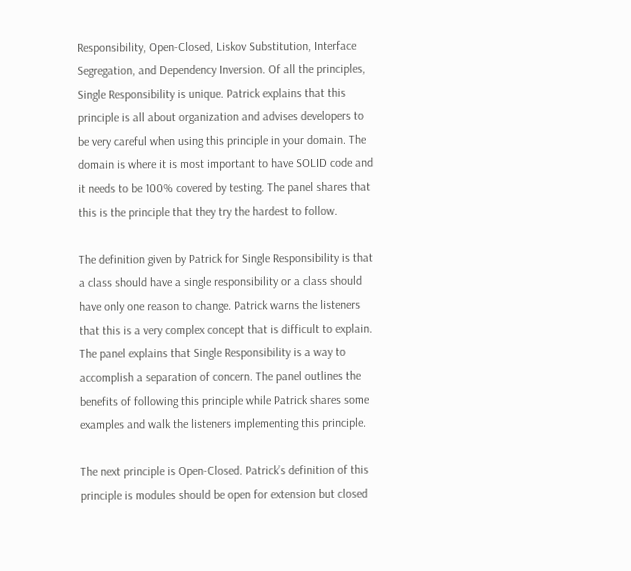Responsibility, Open-Closed, Liskov Substitution, Interface Segregation, and Dependency Inversion. Of all the principles, Single Responsibility is unique. Patrick explains that this principle is all about organization and advises developers to be very careful when using this principle in your domain. The domain is where it is most important to have SOLID code and it needs to be 100% covered by testing. The panel shares that this is the principle that they try the hardest to follow.

The definition given by Patrick for Single Responsibility is that a class should have a single responsibility or a class should have only one reason to change. Patrick warns the listeners that this is a very complex concept that is difficult to explain. The panel explains that Single Responsibility is a way to accomplish a separation of concern. The panel outlines the benefits of following this principle while Patrick shares some examples and walk the listeners implementing this principle.

The next principle is Open-Closed. Patrick’s definition of this principle is modules should be open for extension but closed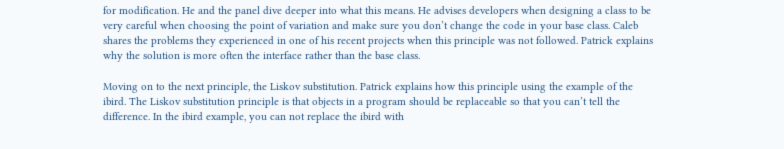for modification. He and the panel dive deeper into what this means. He advises developers when designing a class to be very careful when choosing the point of variation and make sure you don’t change the code in your base class. Caleb shares the problems they experienced in one of his recent projects when this principle was not followed. Patrick explains why the solution is more often the interface rather than the base class.

Moving on to the next principle, the Liskov substitution. Patrick explains how this principle using the example of the ibird. The Liskov substitution principle is that objects in a program should be replaceable so that you can’t tell the difference. In the ibird example, you can not replace the ibird with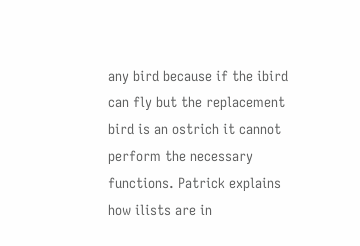any bird because if the ibird can fly but the replacement bird is an ostrich it cannot perform the necessary functions. Patrick explains how ilists are in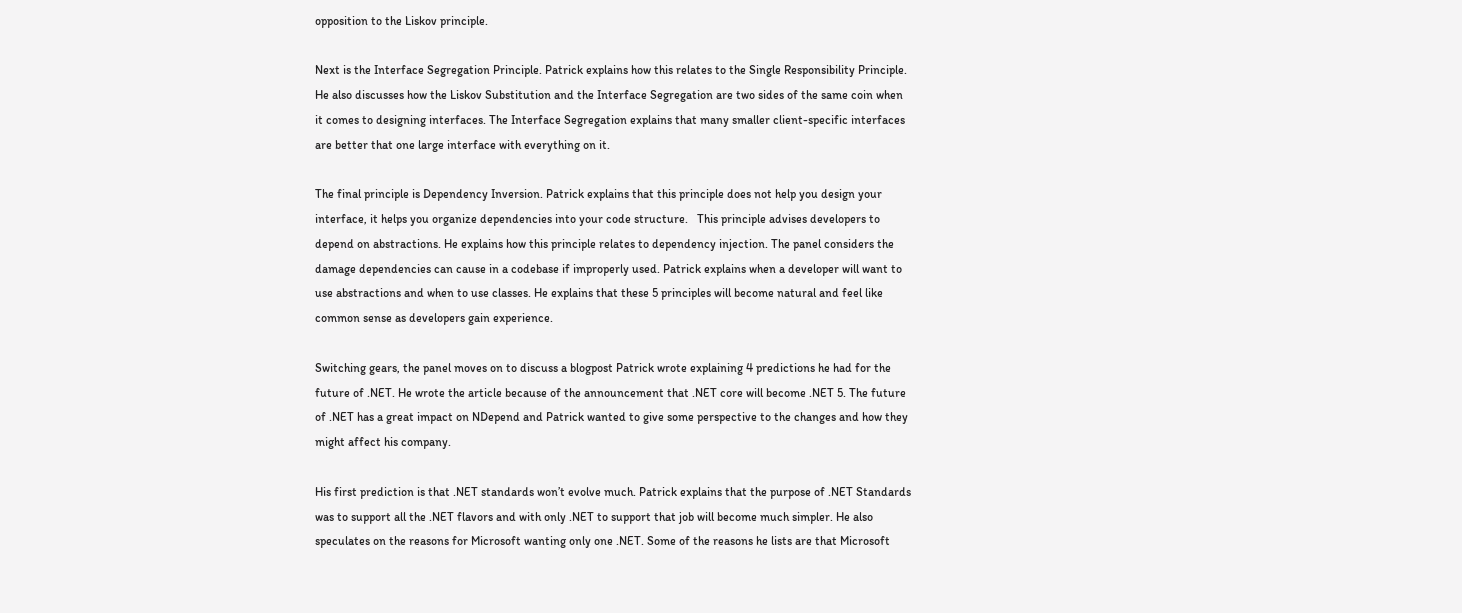opposition to the Liskov principle.

Next is the Interface Segregation Principle. Patrick explains how this relates to the Single Responsibility Principle. He also discusses how the Liskov Substitution and the Interface Segregation are two sides of the same coin when it comes to designing interfaces. The Interface Segregation explains that many smaller client-specific interfaces are better that one large interface with everything on it.

The final principle is Dependency Inversion. Patrick explains that this principle does not help you design your interface, it helps you organize dependencies into your code structure.   This principle advises developers to depend on abstractions. He explains how this principle relates to dependency injection. The panel considers the damage dependencies can cause in a codebase if improperly used. Patrick explains when a developer will want to use abstractions and when to use classes. He explains that these 5 principles will become natural and feel like common sense as developers gain experience.

Switching gears, the panel moves on to discuss a blogpost Patrick wrote explaining 4 predictions he had for the future of .NET. He wrote the article because of the announcement that .NET core will become .NET 5. The future of .NET has a great impact on NDepend and Patrick wanted to give some perspective to the changes and how they might affect his company.

His first prediction is that .NET standards won’t evolve much. Patrick explains that the purpose of .NET Standards was to support all the .NET flavors and with only .NET to support that job will become much simpler. He also speculates on the reasons for Microsoft wanting only one .NET. Some of the reasons he lists are that Microsoft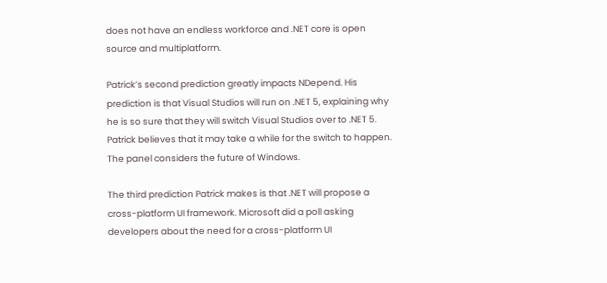does not have an endless workforce and .NET core is open source and multiplatform.

Patrick’s second prediction greatly impacts NDepend. His prediction is that Visual Studios will run on .NET 5, explaining why he is so sure that they will switch Visual Studios over to .NET 5. Patrick believes that it may take a while for the switch to happen. The panel considers the future of Windows.

The third prediction Patrick makes is that .NET will propose a cross-platform UI framework. Microsoft did a poll asking developers about the need for a cross-platform UI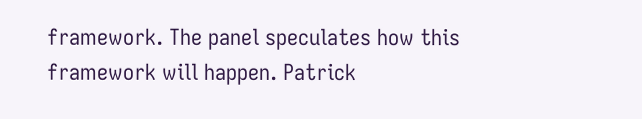framework. The panel speculates how this framework will happen. Patrick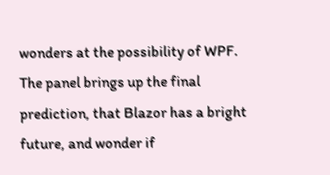wonders at the possibility of WPF. The panel brings up the final prediction, that Blazor has a bright future, and wonder if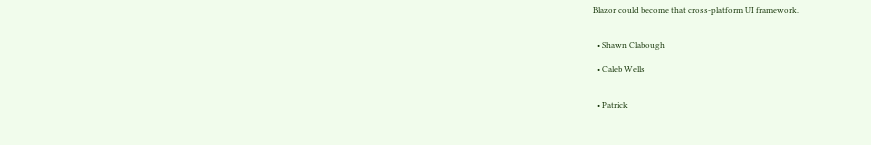Blazor could become that cross-platform UI framework.


  • Shawn Clabough

  • Caleb Wells


  • Patrick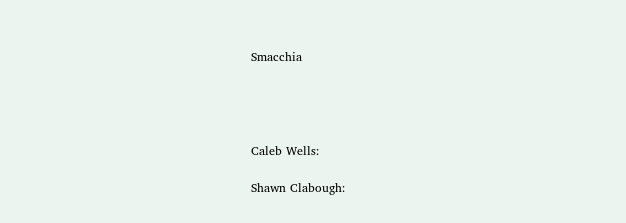Smacchia




Caleb Wells:

Shawn Clabough: